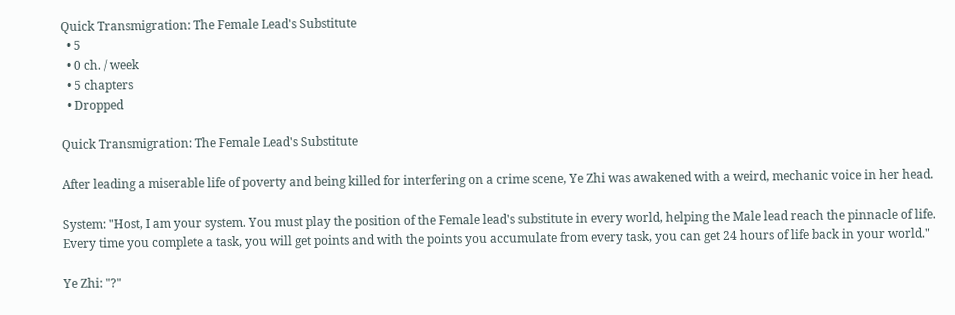Quick Transmigration: The Female Lead's Substitute
  • 5
  • 0 ch. / week
  • 5 chapters
  • Dropped

Quick Transmigration: The Female Lead's Substitute

After leading a miserable life of poverty and being killed for interfering on a crime scene, Ye Zhi was awakened with a weird, mechanic voice in her head.

System: "Host, I am your system. You must play the position of the Female lead's substitute in every world, helping the Male lead reach the pinnacle of life. Every time you complete a task, you will get points and with the points you accumulate from every task, you can get 24 hours of life back in your world."

Ye Zhi: "?"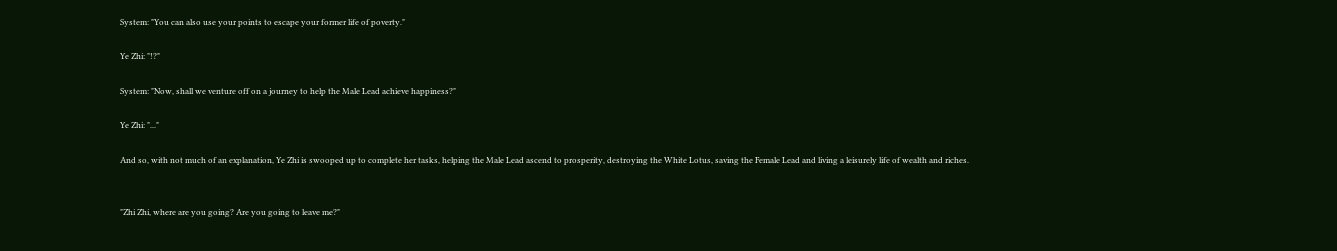System: "You can also use your points to escape your former life of poverty."

Ye Zhi: "!?"

System: "Now, shall we venture off on a journey to help the Male Lead achieve happiness?"

Ye Zhi: "..."

And so, with not much of an explanation, Ye Zhi is swooped up to complete her tasks, helping the Male Lead ascend to prosperity, destroying the White Lotus, saving the Female Lead and living a leisurely life of wealth and riches.


"Zhi Zhi, where are you going? Are you going to leave me?"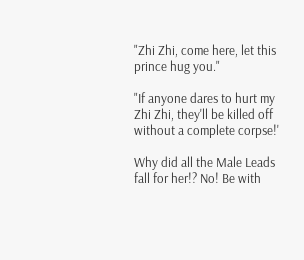"Zhi Zhi, come here, let this prince hug you."

"If anyone dares to hurt my Zhi Zhi, they'll be killed off without a complete corpse!'

Why did all the Male Leads fall for her!? No! Be with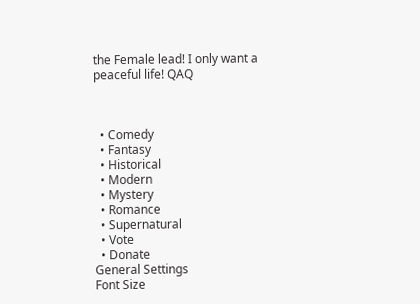the Female lead! I only want a peaceful life! QAQ



  • Comedy
  • Fantasy
  • Historical
  • Modern
  • Mystery
  • Romance
  • Supernatural
  • Vote
  • Donate
General Settings
Font Size